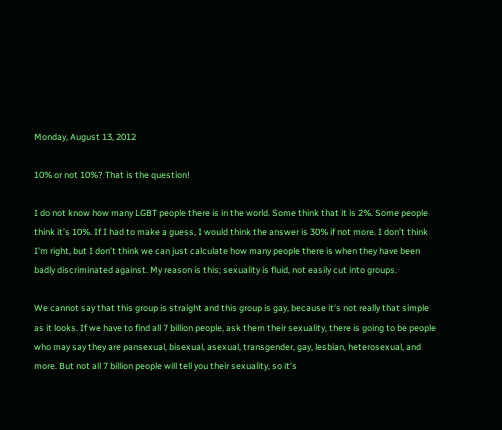Monday, August 13, 2012

10% or not 10%? That is the question!

I do not know how many LGBT people there is in the world. Some think that it is 2%. Some people think it’s 10%. If I had to make a guess, I would think the answer is 30% if not more. I don’t think I’m right, but I don’t think we can just calculate how many people there is when they have been badly discriminated against. My reason is this; sexuality is fluid, not easily cut into groups.

We cannot say that this group is straight and this group is gay, because it’s not really that simple as it looks. If we have to find all 7 billion people, ask them their sexuality, there is going to be people who may say they are pansexual, bisexual, asexual, transgender, gay, lesbian, heterosexual, and more. But not all 7 billion people will tell you their sexuality, so it’s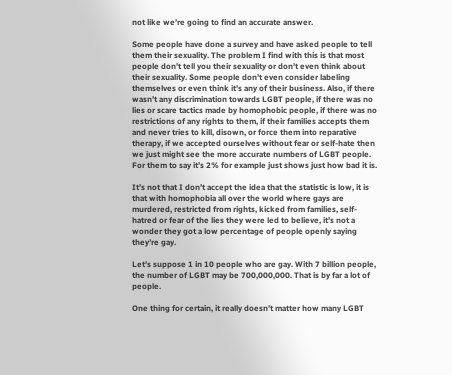not like we’re going to find an accurate answer.

Some people have done a survey and have asked people to tell them their sexuality. The problem I find with this is that most people don’t tell you their sexuality or don’t even think about their sexuality. Some people don’t even consider labeling themselves or even think it’s any of their business. Also, if there wasn’t any discrimination towards LGBT people, if there was no lies or scare tactics made by homophobic people, if there was no restrictions of any rights to them, if their families accepts them and never tries to kill, disown, or force them into reparative therapy, if we accepted ourselves without fear or self-hate then we just might see the more accurate numbers of LGBT people. For them to say it’s 2% for example just shows just how bad it is.

It’s not that I don’t accept the idea that the statistic is low, it is that with homophobia all over the world where gays are murdered, restricted from rights, kicked from families, self-hatred or fear of the lies they were led to believe, it’s not a wonder they got a low percentage of people openly saying they’re gay.

Let’s suppose 1 in 10 people who are gay. With 7 billion people, the number of LGBT may be 700,000,000. That is by far a lot of people.

One thing for certain, it really doesn’t matter how many LGBT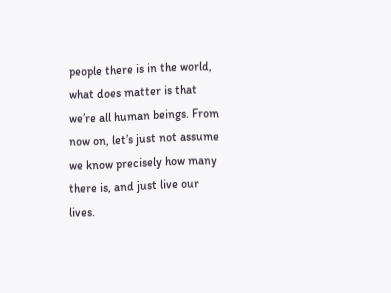people there is in the world, what does matter is that we’re all human beings. From now on, let’s just not assume we know precisely how many there is, and just live our lives.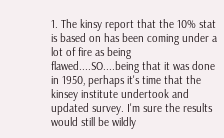1. The kinsy report that the 10% stat is based on has been coming under a lot of fire as being flawed....SO....being that it was done in 1950, perhaps it's time that the kinsey institute undertook and updated survey. I'm sure the results would still be wildly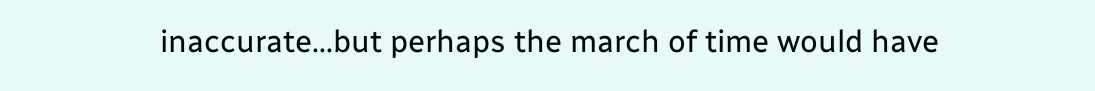inaccurate...but perhaps the march of time would have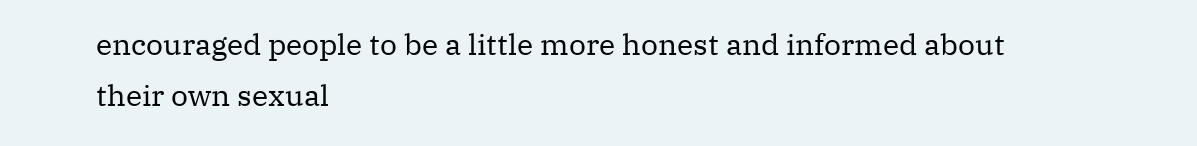encouraged people to be a little more honest and informed about their own sexual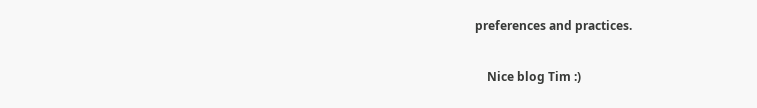preferences and practices.

    Nice blog Tim :)